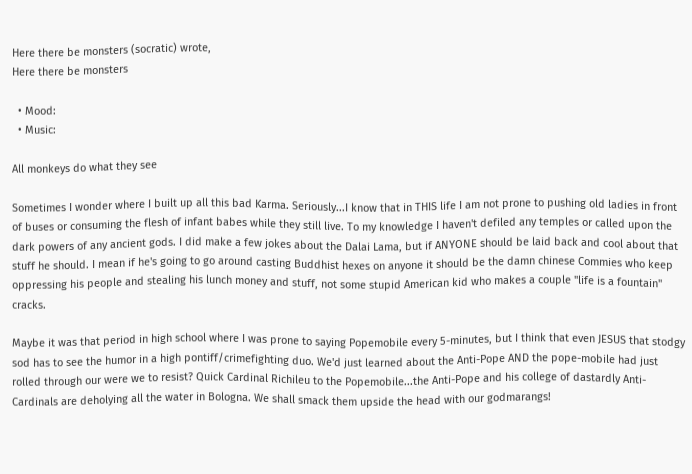Here there be monsters (socratic) wrote,
Here there be monsters

  • Mood:
  • Music:

All monkeys do what they see

Sometimes I wonder where I built up all this bad Karma. Seriously...I know that in THIS life I am not prone to pushing old ladies in front of buses or consuming the flesh of infant babes while they still live. To my knowledge I haven't defiled any temples or called upon the dark powers of any ancient gods. I did make a few jokes about the Dalai Lama, but if ANYONE should be laid back and cool about that stuff he should. I mean if he's going to go around casting Buddhist hexes on anyone it should be the damn chinese Commies who keep oppressing his people and stealing his lunch money and stuff, not some stupid American kid who makes a couple "life is a fountain" cracks.

Maybe it was that period in high school where I was prone to saying Popemobile every 5-minutes, but I think that even JESUS that stodgy sod has to see the humor in a high pontiff/crimefighting duo. We'd just learned about the Anti-Pope AND the pope-mobile had just rolled through our were we to resist? Quick Cardinal Richileu to the Popemobile...the Anti-Pope and his college of dastardly Anti-Cardinals are deholying all the water in Bologna. We shall smack them upside the head with our godmarangs!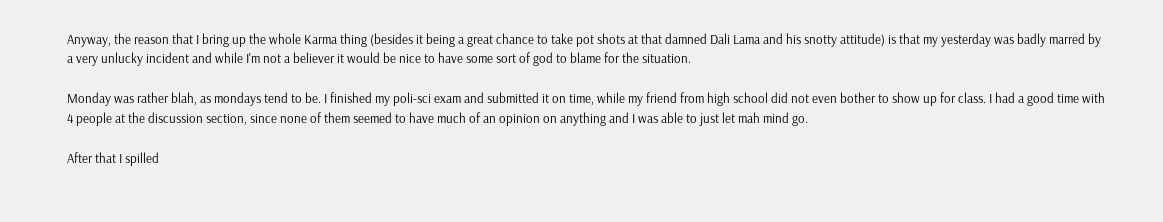Anyway, the reason that I bring up the whole Karma thing (besides it being a great chance to take pot shots at that damned Dali Lama and his snotty attitude) is that my yesterday was badly marred by a very unlucky incident and while I'm not a believer it would be nice to have some sort of god to blame for the situation.

Monday was rather blah, as mondays tend to be. I finished my poli-sci exam and submitted it on time, while my friend from high school did not even bother to show up for class. I had a good time with 4 people at the discussion section, since none of them seemed to have much of an opinion on anything and I was able to just let mah mind go.

After that I spilled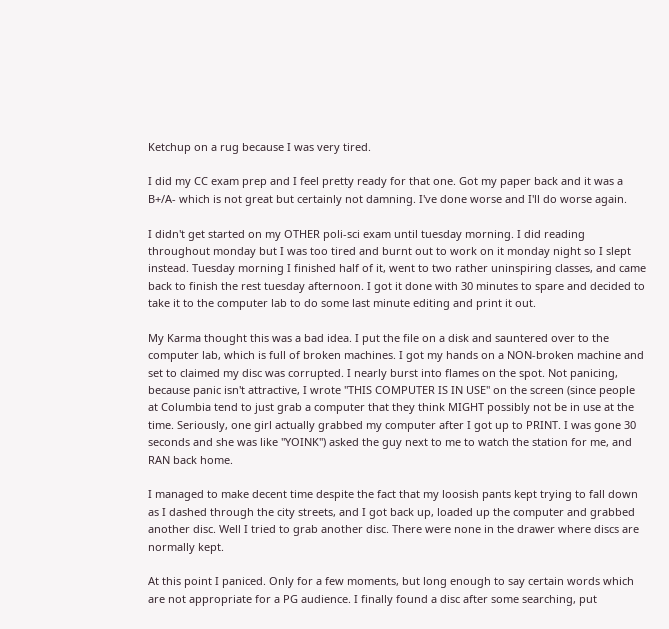Ketchup on a rug because I was very tired.

I did my CC exam prep and I feel pretty ready for that one. Got my paper back and it was a B+/A- which is not great but certainly not damning. I've done worse and I'll do worse again.

I didn't get started on my OTHER poli-sci exam until tuesday morning. I did reading throughout monday but I was too tired and burnt out to work on it monday night so I slept instead. Tuesday morning I finished half of it, went to two rather uninspiring classes, and came back to finish the rest tuesday afternoon. I got it done with 30 minutes to spare and decided to take it to the computer lab to do some last minute editing and print it out.

My Karma thought this was a bad idea. I put the file on a disk and sauntered over to the computer lab, which is full of broken machines. I got my hands on a NON-broken machine and set to claimed my disc was corrupted. I nearly burst into flames on the spot. Not panicing, because panic isn't attractive, I wrote "THIS COMPUTER IS IN USE" on the screen (since people at Columbia tend to just grab a computer that they think MIGHT possibly not be in use at the time. Seriously, one girl actually grabbed my computer after I got up to PRINT. I was gone 30 seconds and she was like "YOINK") asked the guy next to me to watch the station for me, and RAN back home.

I managed to make decent time despite the fact that my loosish pants kept trying to fall down as I dashed through the city streets, and I got back up, loaded up the computer and grabbed another disc. Well I tried to grab another disc. There were none in the drawer where discs are normally kept.

At this point I paniced. Only for a few moments, but long enough to say certain words which are not appropriate for a PG audience. I finally found a disc after some searching, put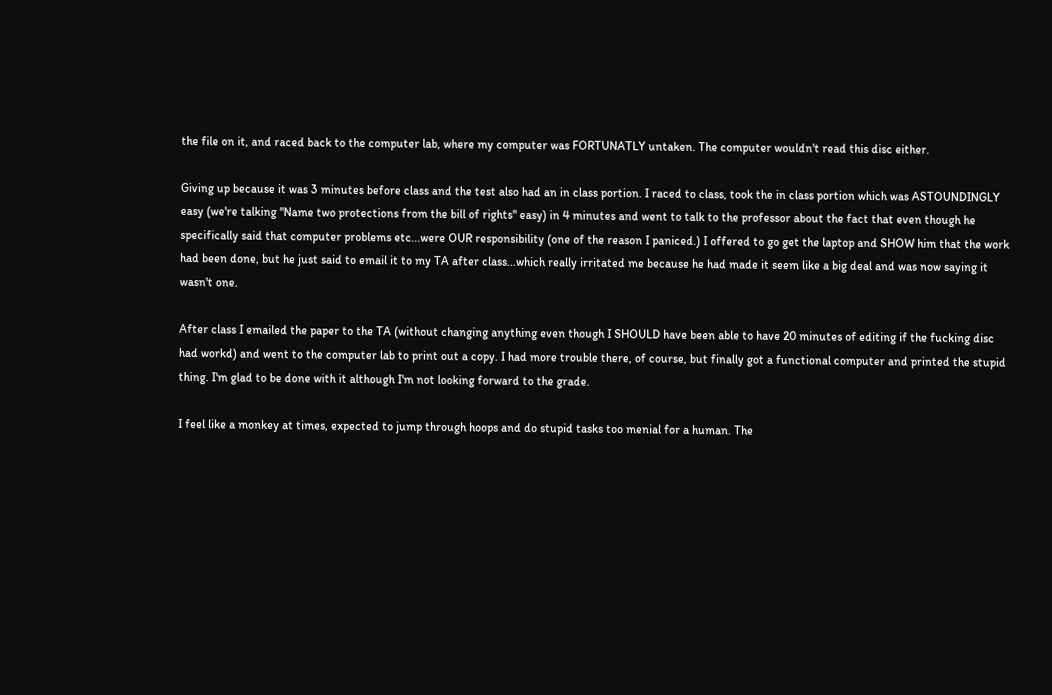the file on it, and raced back to the computer lab, where my computer was FORTUNATLY untaken. The computer wouldn't read this disc either.

Giving up because it was 3 minutes before class and the test also had an in class portion. I raced to class, took the in class portion which was ASTOUNDINGLY easy (we're talking "Name two protections from the bill of rights" easy) in 4 minutes and went to talk to the professor about the fact that even though he specifically said that computer problems etc...were OUR responsibility (one of the reason I paniced.) I offered to go get the laptop and SHOW him that the work had been done, but he just said to email it to my TA after class...which really irritated me because he had made it seem like a big deal and was now saying it wasn't one.

After class I emailed the paper to the TA (without changing anything even though I SHOULD have been able to have 20 minutes of editing if the fucking disc had workd) and went to the computer lab to print out a copy. I had more trouble there, of course, but finally got a functional computer and printed the stupid thing. I'm glad to be done with it although I'm not looking forward to the grade.

I feel like a monkey at times, expected to jump through hoops and do stupid tasks too menial for a human. The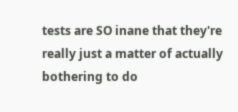tests are SO inane that they're really just a matter of actually bothering to do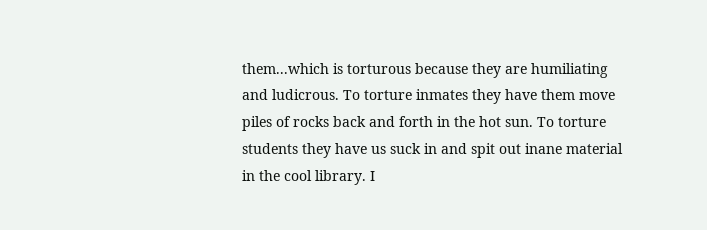them...which is torturous because they are humiliating and ludicrous. To torture inmates they have them move piles of rocks back and forth in the hot sun. To torture students they have us suck in and spit out inane material in the cool library. I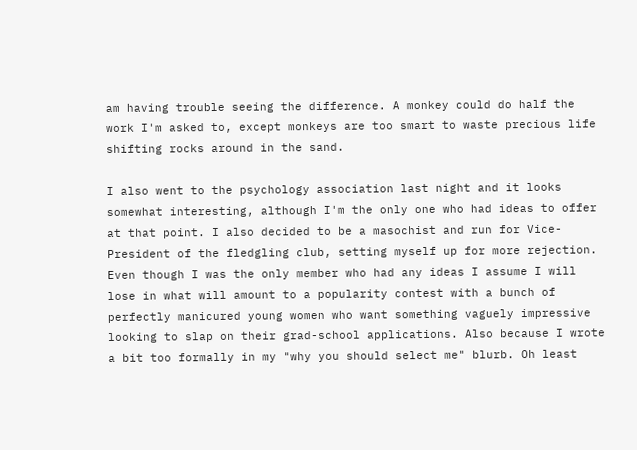am having trouble seeing the difference. A monkey could do half the work I'm asked to, except monkeys are too smart to waste precious life shifting rocks around in the sand.

I also went to the psychology association last night and it looks somewhat interesting, although I'm the only one who had ideas to offer at that point. I also decided to be a masochist and run for Vice-President of the fledgling club, setting myself up for more rejection. Even though I was the only member who had any ideas I assume I will lose in what will amount to a popularity contest with a bunch of perfectly manicured young women who want something vaguely impressive looking to slap on their grad-school applications. Also because I wrote a bit too formally in my "why you should select me" blurb. Oh least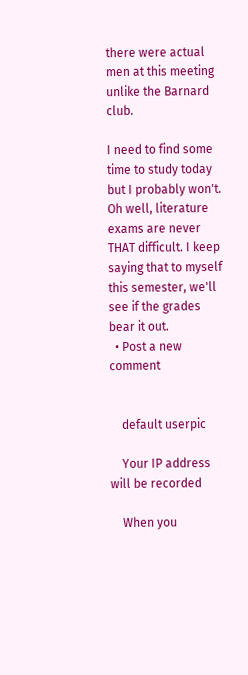there were actual men at this meeting unlike the Barnard club.

I need to find some time to study today but I probably won't. Oh well, literature exams are never THAT difficult. I keep saying that to myself this semester, we'll see if the grades bear it out.
  • Post a new comment


    default userpic

    Your IP address will be recorded

    When you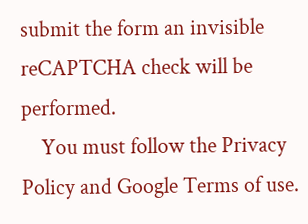submit the form an invisible reCAPTCHA check will be performed.
    You must follow the Privacy Policy and Google Terms of use.